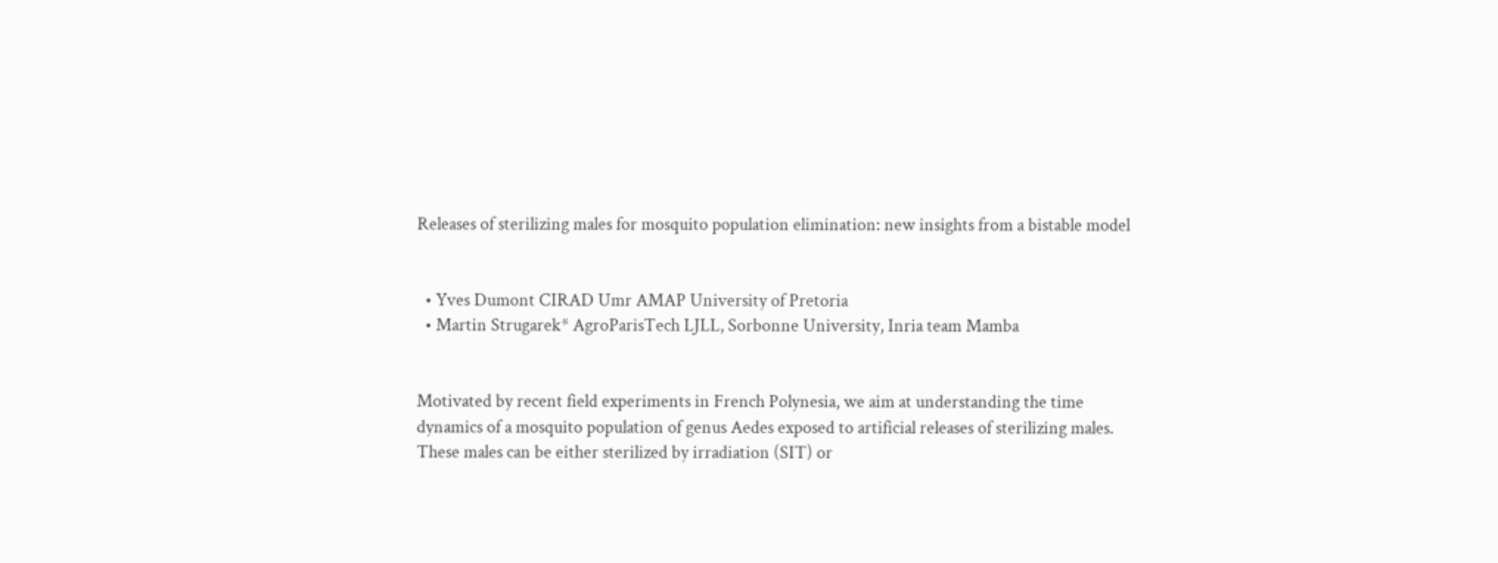Releases of sterilizing males for mosquito population elimination: new insights from a bistable model


  • Yves Dumont CIRAD Umr AMAP University of Pretoria
  • Martin Strugarek* AgroParisTech LJLL, Sorbonne University, Inria team Mamba


Motivated by recent field experiments in French Polynesia, we aim at understanding the time dynamics of a mosquito population of genus Aedes exposed to artificial releases of sterilizing males.
These males can be either sterilized by irradiation (SIT) or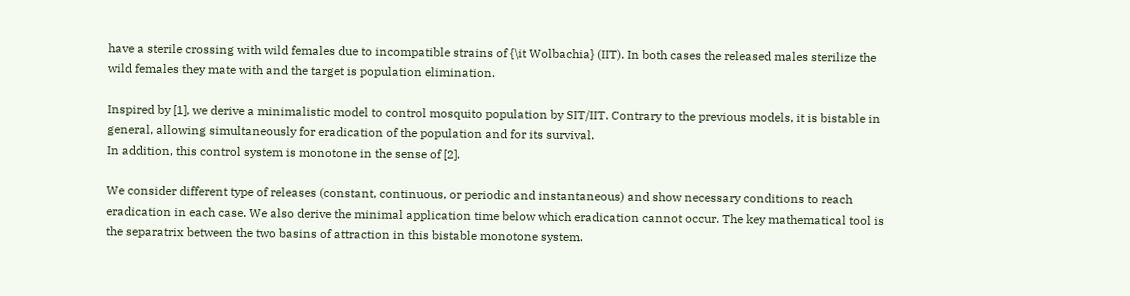have a sterile crossing with wild females due to incompatible strains of {\it Wolbachia} (IIT). In both cases the released males sterilize the wild females they mate with and the target is population elimination.

Inspired by [1], we derive a minimalistic model to control mosquito population by SIT/IIT. Contrary to the previous models, it is bistable in general, allowing simultaneously for eradication of the population and for its survival.
In addition, this control system is monotone in the sense of [2].

We consider different type of releases (constant, continuous, or periodic and instantaneous) and show necessary conditions to reach eradication in each case. We also derive the minimal application time below which eradication cannot occur. The key mathematical tool is the separatrix between the two basins of attraction in this bistable monotone system.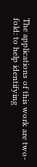The applications of this work are two-fold: to help identifying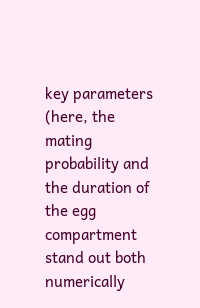key parameters (here, the mating probability and the duration of the egg compartment stand out both numerically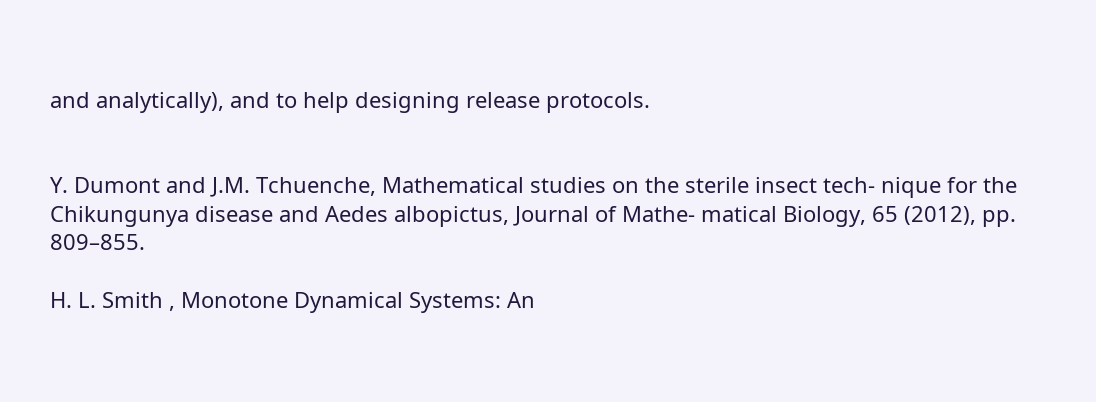and analytically), and to help designing release protocols.


Y. Dumont and J.M. Tchuenche, Mathematical studies on the sterile insect tech- nique for the Chikungunya disease and Aedes albopictus, Journal of Mathe- matical Biology, 65 (2012), pp. 809–855.

H. L. Smith , Monotone Dynamical Systems: An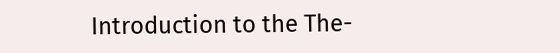Introduction to the The-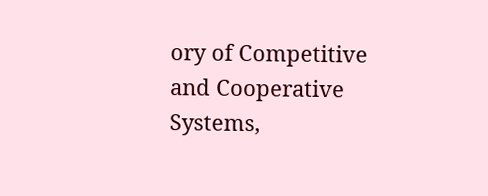ory of Competitive and Cooperative Systems,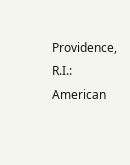Providence, R.I.: American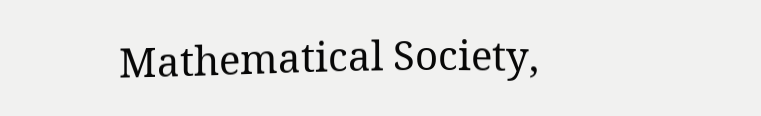Mathematical Society,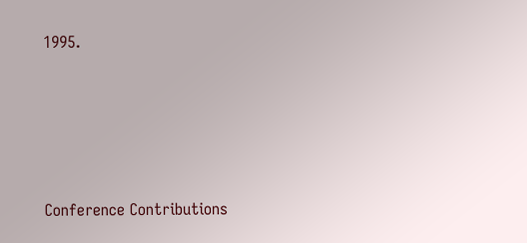1995.






Conference Contributions